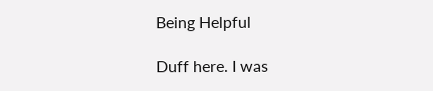Being Helpful

Duff here. I was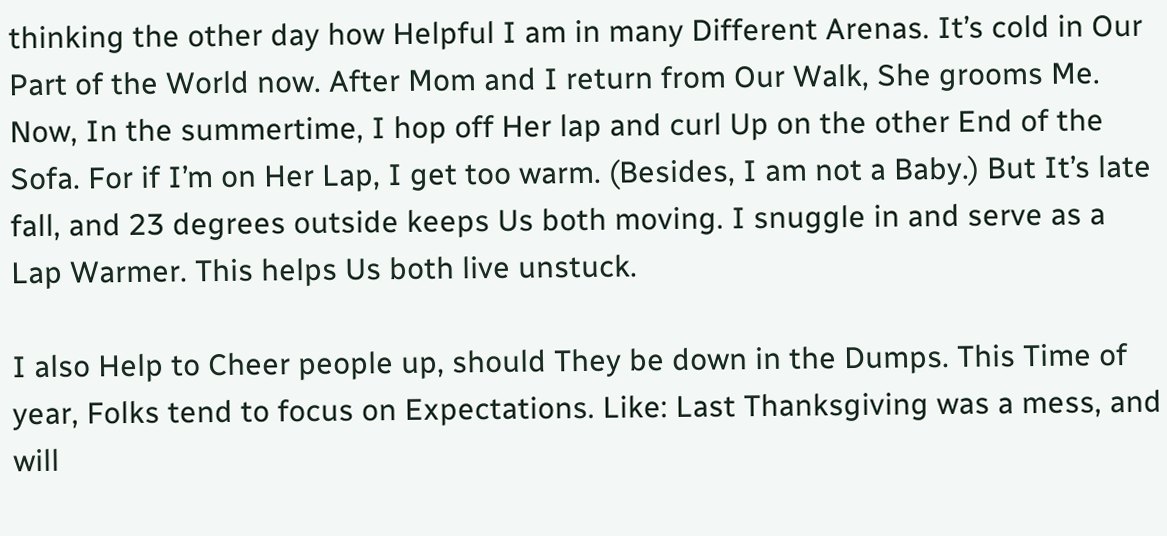thinking the other day how Helpful I am in many Different Arenas. It’s cold in Our Part of the World now. After Mom and I return from Our Walk, She grooms Me. Now, In the summertime, I hop off Her lap and curl Up on the other End of the Sofa. For if I’m on Her Lap, I get too warm. (Besides, I am not a Baby.) But It’s late fall, and 23 degrees outside keeps Us both moving. I snuggle in and serve as a Lap Warmer. This helps Us both live unstuck.

I also Help to Cheer people up, should They be down in the Dumps. This Time of year, Folks tend to focus on Expectations. Like: Last Thanksgiving was a mess, and will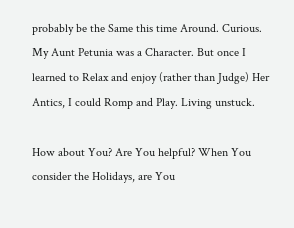probably be the Same this time Around. Curious. My Aunt Petunia was a Character. But once I learned to Relax and enjoy (rather than Judge) Her Antics, I could Romp and Play. Living unstuck.

How about You? Are You helpful? When You consider the Holidays, are You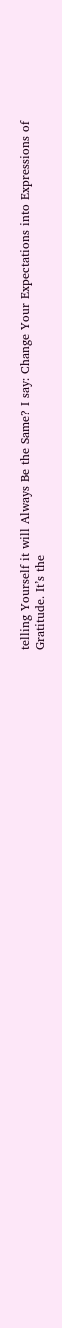telling Yourself it will Always Be the Same? I say: Change Your Expectations into Expressions of Gratitude. It’s the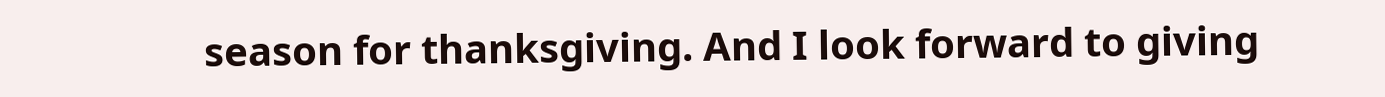season for thanksgiving. And I look forward to giving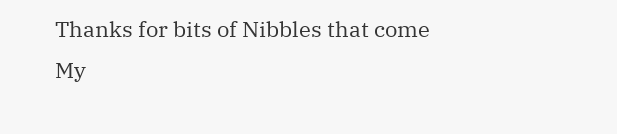Thanks for bits of Nibbles that come My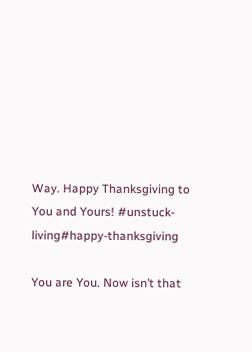Way. Happy Thanksgiving to You and Yours! #unstuck-living#happy-thanksgiving

You are You. Now isn’t that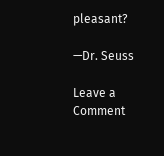pleasant?

—Dr. Seuss

Leave a Comment